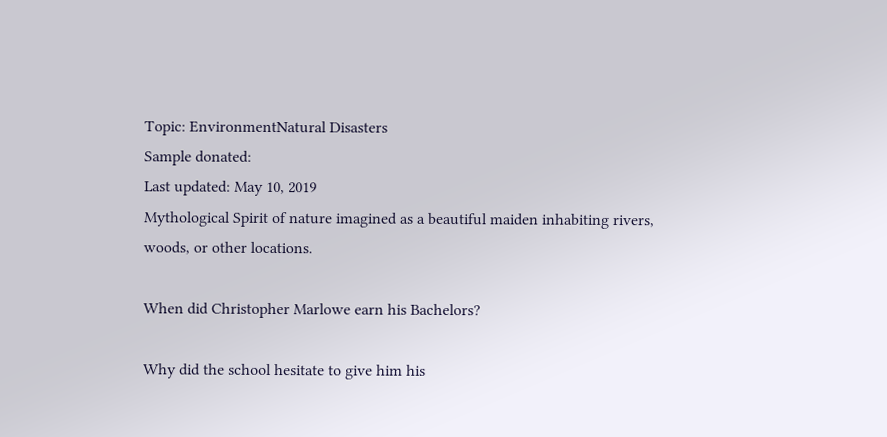Topic: EnvironmentNatural Disasters
Sample donated:
Last updated: May 10, 2019
Mythological Spirit of nature imagined as a beautiful maiden inhabiting rivers, woods, or other locations.

When did Christopher Marlowe earn his Bachelors?

Why did the school hesitate to give him his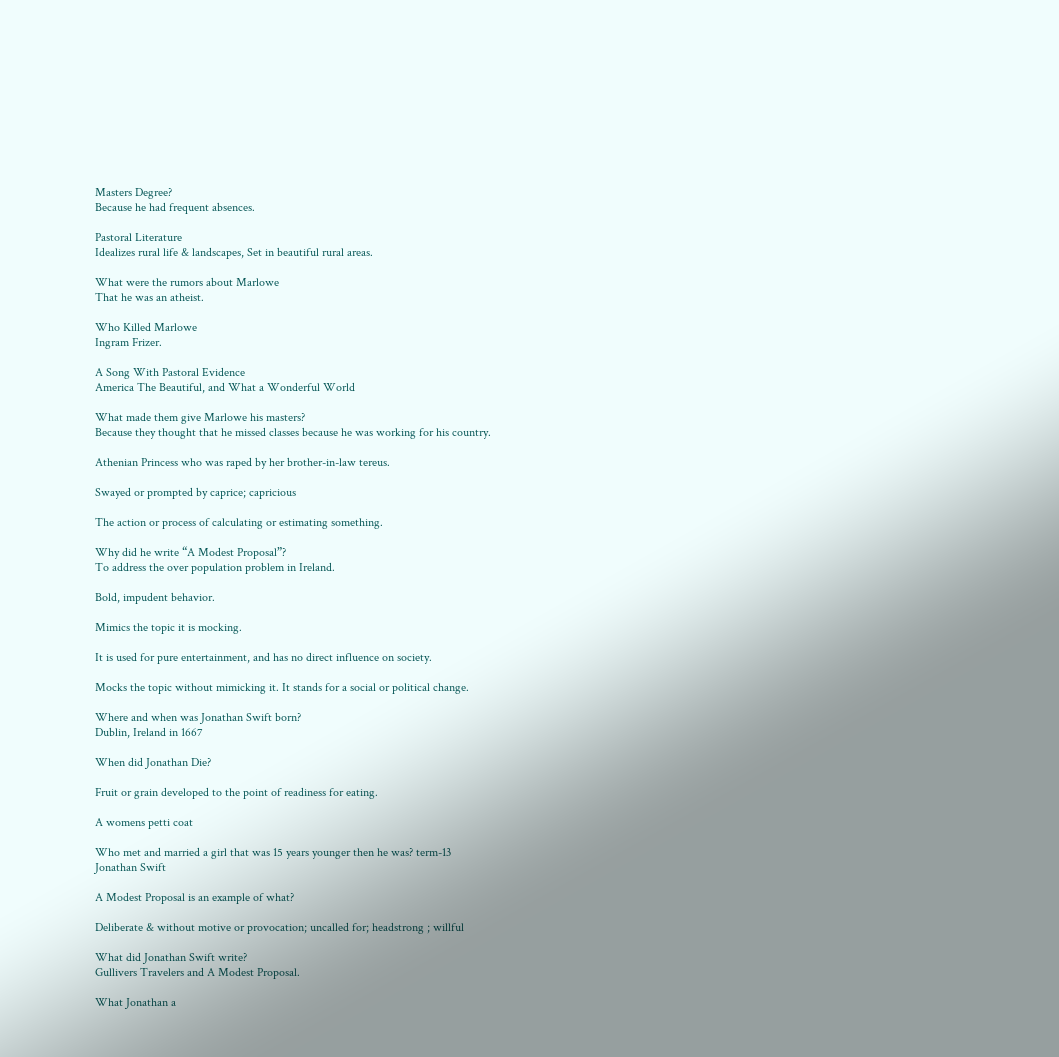Masters Degree?
Because he had frequent absences.

Pastoral Literature
Idealizes rural life & landscapes, Set in beautiful rural areas.

What were the rumors about Marlowe
That he was an atheist.

Who Killed Marlowe
Ingram Frizer.

A Song With Pastoral Evidence
America The Beautiful, and What a Wonderful World

What made them give Marlowe his masters?
Because they thought that he missed classes because he was working for his country.

Athenian Princess who was raped by her brother-in-law tereus.

Swayed or prompted by caprice; capricious

The action or process of calculating or estimating something.

Why did he write “A Modest Proposal”?
To address the over population problem in Ireland.

Bold, impudent behavior.

Mimics the topic it is mocking.

It is used for pure entertainment, and has no direct influence on society.

Mocks the topic without mimicking it. It stands for a social or political change.

Where and when was Jonathan Swift born?
Dublin, Ireland in 1667

When did Jonathan Die?

Fruit or grain developed to the point of readiness for eating.

A womens petti coat

Who met and married a girl that was 15 years younger then he was? term-13
Jonathan Swift

A Modest Proposal is an example of what?

Deliberate & without motive or provocation; uncalled for; headstrong ; willful

What did Jonathan Swift write?
Gullivers Travelers and A Modest Proposal.

What Jonathan a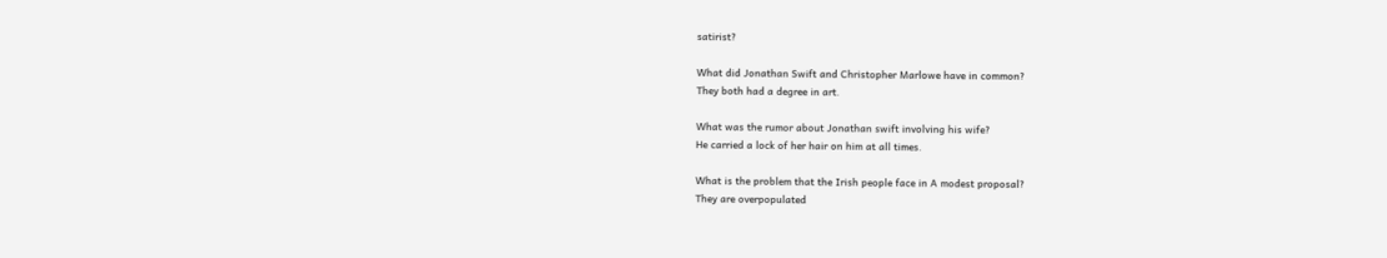satirist?

What did Jonathan Swift and Christopher Marlowe have in common?
They both had a degree in art.

What was the rumor about Jonathan swift involving his wife?
He carried a lock of her hair on him at all times.

What is the problem that the Irish people face in A modest proposal?
They are overpopulated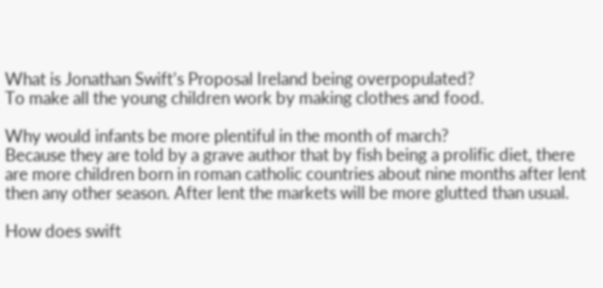What is Jonathan Swift’s Proposal Ireland being overpopulated?
To make all the young children work by making clothes and food.

Why would infants be more plentiful in the month of march?
Because they are told by a grave author that by fish being a prolific diet, there are more children born in roman catholic countries about nine months after lent then any other season. After lent the markets will be more glutted than usual.

How does swift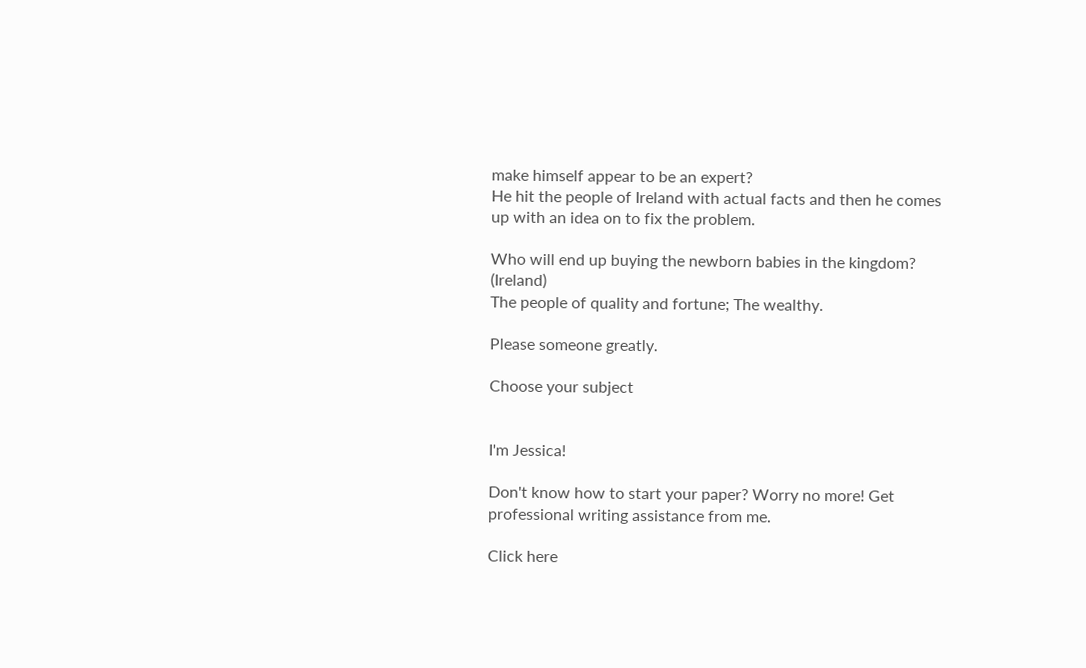make himself appear to be an expert?
He hit the people of Ireland with actual facts and then he comes up with an idea on to fix the problem.

Who will end up buying the newborn babies in the kingdom? (Ireland)
The people of quality and fortune; The wealthy.

Please someone greatly.

Choose your subject


I'm Jessica!

Don't know how to start your paper? Worry no more! Get professional writing assistance from me.

Click here